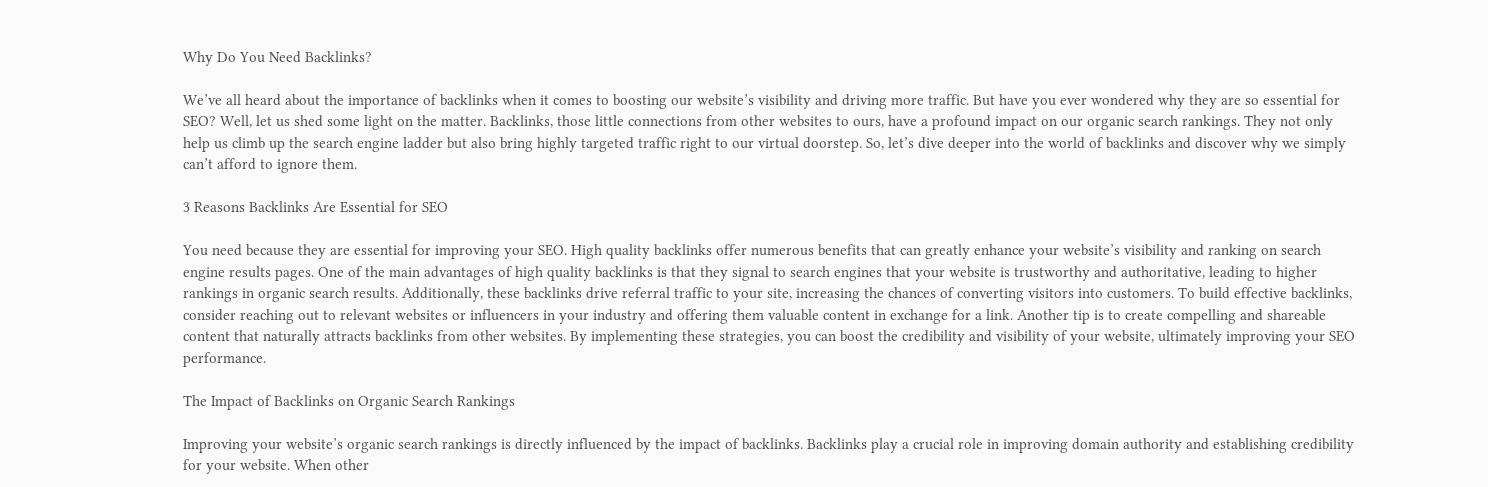Why Do You Need Backlinks?

We’ve all heard about the importance of backlinks when it comes to boosting our website’s visibility and driving more traffic. But have you ever wondered why they are so essential for SEO? Well, let us shed some light on the matter. Backlinks, those little connections from other websites to ours, have a profound impact on our organic search rankings. They not only help us climb up the search engine ladder but also bring highly targeted traffic right to our virtual doorstep. So, let’s dive deeper into the world of backlinks and discover why we simply can’t afford to ignore them.

3 Reasons Backlinks Are Essential for SEO

You need because they are essential for improving your SEO. High quality backlinks offer numerous benefits that can greatly enhance your website’s visibility and ranking on search engine results pages. One of the main advantages of high quality backlinks is that they signal to search engines that your website is trustworthy and authoritative, leading to higher rankings in organic search results. Additionally, these backlinks drive referral traffic to your site, increasing the chances of converting visitors into customers. To build effective backlinks, consider reaching out to relevant websites or influencers in your industry and offering them valuable content in exchange for a link. Another tip is to create compelling and shareable content that naturally attracts backlinks from other websites. By implementing these strategies, you can boost the credibility and visibility of your website, ultimately improving your SEO performance.

The Impact of Backlinks on Organic Search Rankings

Improving your website’s organic search rankings is directly influenced by the impact of backlinks. Backlinks play a crucial role in improving domain authority and establishing credibility for your website. When other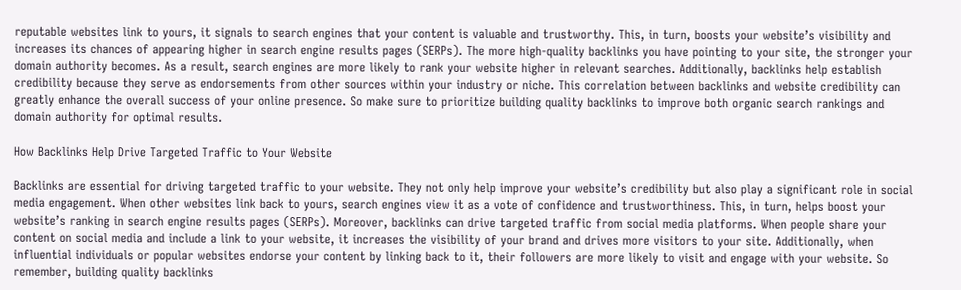reputable websites link to yours, it signals to search engines that your content is valuable and trustworthy. This, in turn, boosts your website’s visibility and increases its chances of appearing higher in search engine results pages (SERPs). The more high-quality backlinks you have pointing to your site, the stronger your domain authority becomes. As a result, search engines are more likely to rank your website higher in relevant searches. Additionally, backlinks help establish credibility because they serve as endorsements from other sources within your industry or niche. This correlation between backlinks and website credibility can greatly enhance the overall success of your online presence. So make sure to prioritize building quality backlinks to improve both organic search rankings and domain authority for optimal results.

How Backlinks Help Drive Targeted Traffic to Your Website

Backlinks are essential for driving targeted traffic to your website. They not only help improve your website’s credibility but also play a significant role in social media engagement. When other websites link back to yours, search engines view it as a vote of confidence and trustworthiness. This, in turn, helps boost your website’s ranking in search engine results pages (SERPs). Moreover, backlinks can drive targeted traffic from social media platforms. When people share your content on social media and include a link to your website, it increases the visibility of your brand and drives more visitors to your site. Additionally, when influential individuals or popular websites endorse your content by linking back to it, their followers are more likely to visit and engage with your website. So remember, building quality backlinks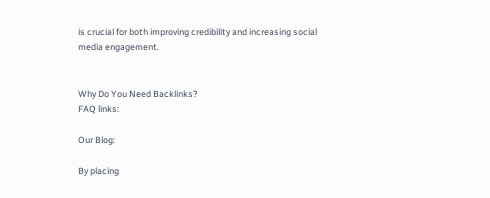is crucial for both improving credibility and increasing social media engagement.


Why Do You Need Backlinks?
FAQ links:

Our Blog:

By placing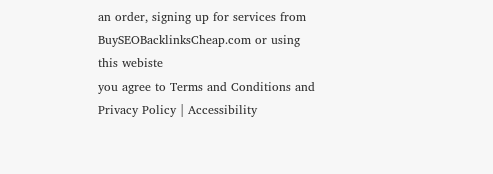an order, signing up for services from BuySEOBacklinksCheap.com or using this webiste
you agree to Terms and Conditions and Privacy Policy | Accessibility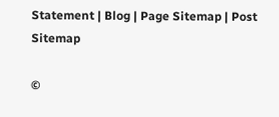Statement | Blog | Page Sitemap | Post Sitemap

©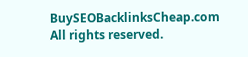BuySEOBacklinksCheap.com All rights reserved.